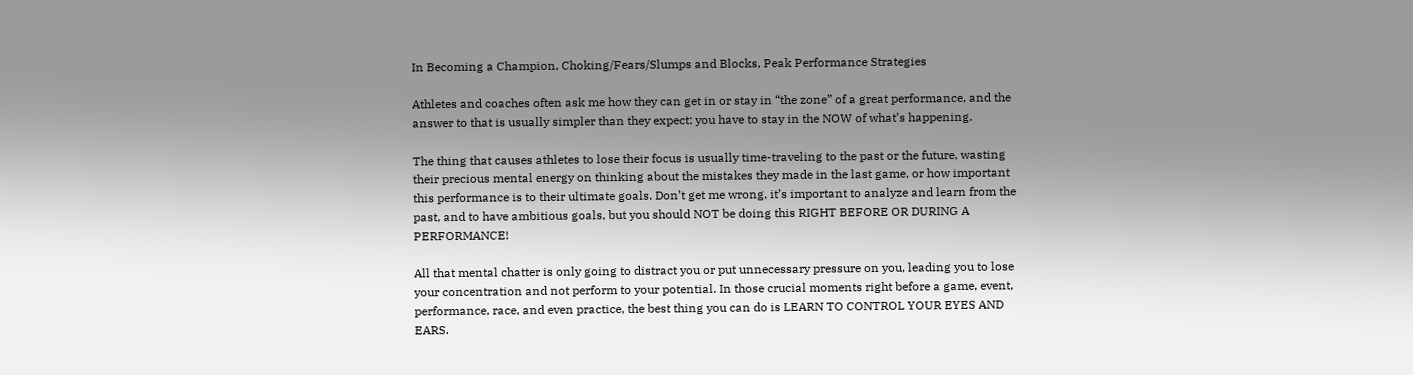In Becoming a Champion, Choking/Fears/Slumps and Blocks, Peak Performance Strategies

Athletes and coaches often ask me how they can get in or stay in “the zone” of a great performance, and the answer to that is usually simpler than they expect: you have to stay in the NOW of what’s happening.

The thing that causes athletes to lose their focus is usually time-traveling to the past or the future, wasting their precious mental energy on thinking about the mistakes they made in the last game, or how important this performance is to their ultimate goals. Don’t get me wrong, it’s important to analyze and learn from the past, and to have ambitious goals, but you should NOT be doing this RIGHT BEFORE OR DURING A PERFORMANCE!

All that mental chatter is only going to distract you or put unnecessary pressure on you, leading you to lose your concentration and not perform to your potential. In those crucial moments right before a game, event, performance, race, and even practice, the best thing you can do is LEARN TO CONTROL YOUR EYES AND EARS.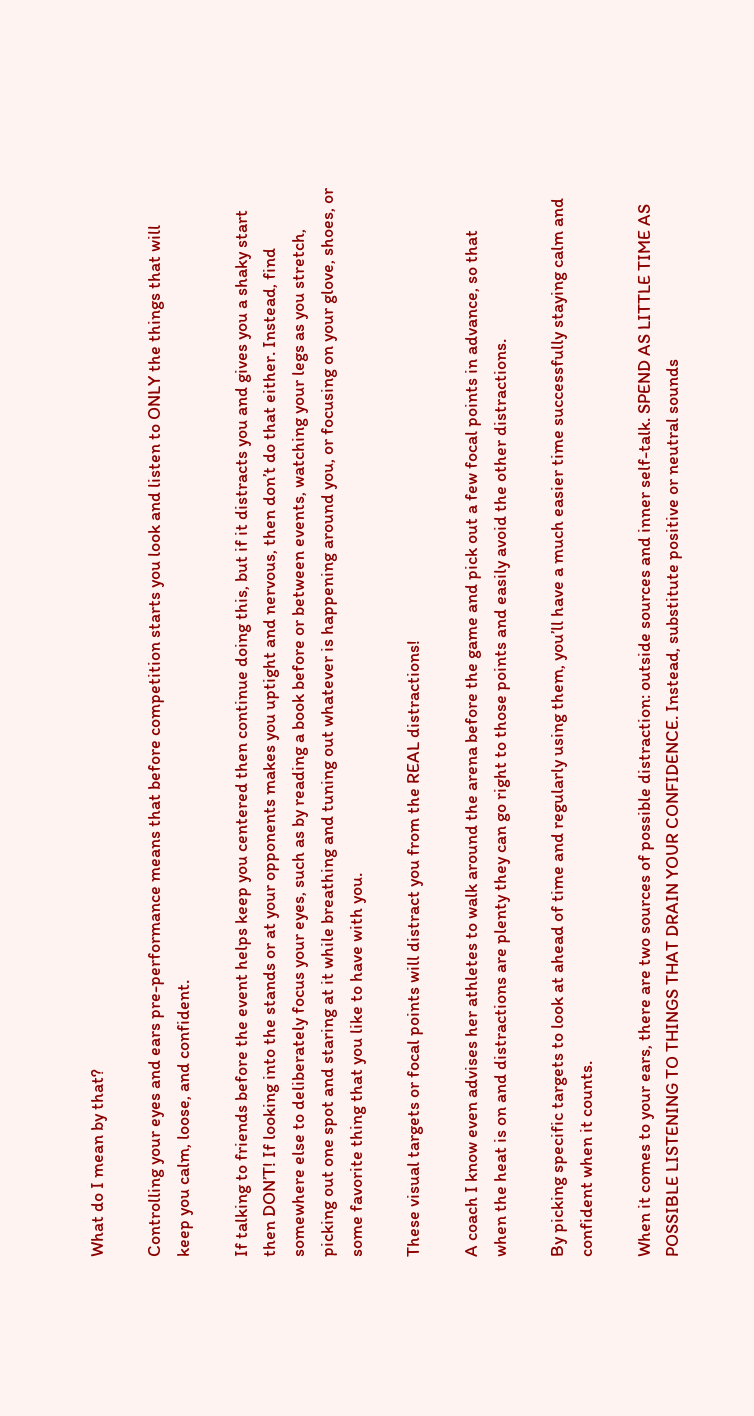What do I mean by that?

Controlling your eyes and ears pre-performance means that before competition starts you look and listen to ONLY the things that will keep you calm, loose, and confident.

If talking to friends before the event helps keep you centered then continue doing this, but if it distracts you and gives you a shaky start then DON’T! If looking into the stands or at your opponents makes you uptight and nervous, then don’t do that either. Instead, find somewhere else to deliberately focus your eyes, such as by reading a book before or between events, watching your legs as you stretch, picking out one spot and staring at it while breathing and tuning out whatever is happening around you, or focusing on your glove, shoes, or some favorite thing that you like to have with you.

These visual targets or focal points will distract you from the REAL distractions!

A coach I know even advises her athletes to walk around the arena before the game and pick out a few focal points in advance, so that when the heat is on and distractions are plenty they can go right to those points and easily avoid the other distractions.

By picking specific targets to look at ahead of time and regularly using them, you’ll have a much easier time successfully staying calm and confident when it counts.

When it comes to your ears, there are two sources of possible distraction: outside sources and inner self-talk. SPEND AS LITTLE TIME AS POSSIBLE LISTENING TO THINGS THAT DRAIN YOUR CONFIDENCE. Instead, substitute positive or neutral sounds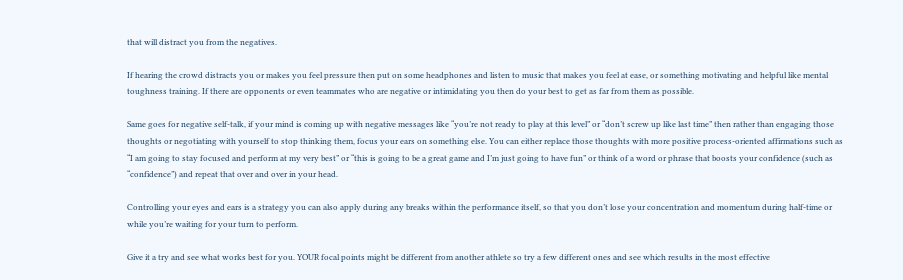that will distract you from the negatives.

If hearing the crowd distracts you or makes you feel pressure then put on some headphones and listen to music that makes you feel at ease, or something motivating and helpful like mental toughness training. If there are opponents or even teammates who are negative or intimidating you then do your best to get as far from them as possible.

Same goes for negative self-talk, if your mind is coming up with negative messages like “you’re not ready to play at this level” or “don’t screw up like last time” then rather than engaging those thoughts or negotiating with yourself to stop thinking them, focus your ears on something else. You can either replace those thoughts with more positive process-oriented affirmations such as “I am going to stay focused and perform at my very best” or “this is going to be a great game and I’m just going to have fun” or think of a word or phrase that boosts your confidence (such as “confidence”) and repeat that over and over in your head.

Controlling your eyes and ears is a strategy you can also apply during any breaks within the performance itself, so that you don’t lose your concentration and momentum during half-time or while you’re waiting for your turn to perform.

Give it a try and see what works best for you. YOUR focal points might be different from another athlete so try a few different ones and see which results in the most effective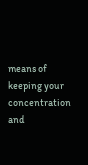means of keeping your concentration and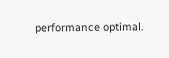performance optimal.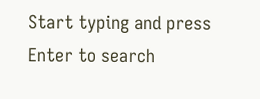Start typing and press Enter to search